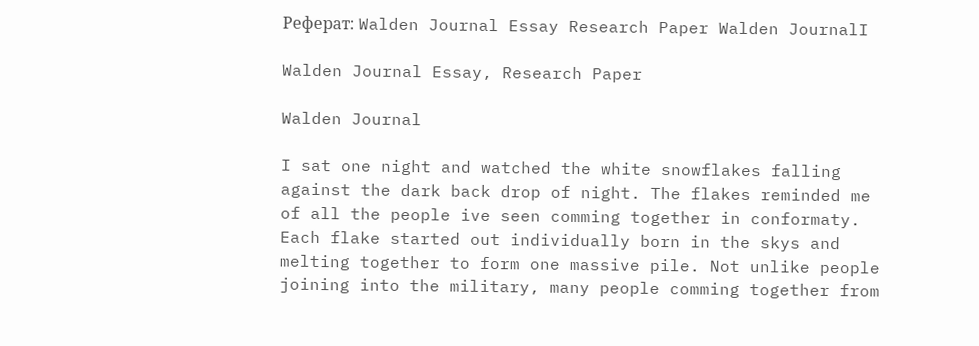Реферат: Walden Journal Essay Research Paper Walden JournalI

Walden Journal Essay, Research Paper

Walden Journal

I sat one night and watched the white snowflakes falling against the dark back drop of night. The flakes reminded me of all the people ive seen comming together in conformaty. Each flake started out individually born in the skys and melting together to form one massive pile. Not unlike people joining into the military, many people comming together from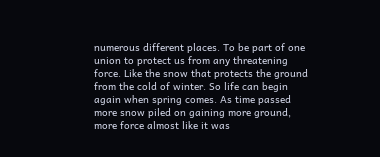numerous different places. To be part of one union to protect us from any threatening force. Like the snow that protects the ground from the cold of winter. So life can begin again when spring comes. As time passed more snow piled on gaining more ground, more force almost like it was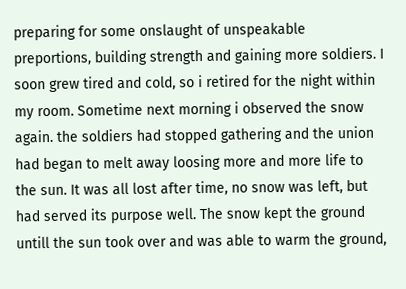preparing for some onslaught of unspeakable preportions, building strength and gaining more soldiers. I soon grew tired and cold, so i retired for the night within my room. Sometime next morning i observed the snow again. the soldiers had stopped gathering and the union had began to melt away loosing more and more life to the sun. It was all lost after time, no snow was left, but had served its purpose well. The snow kept the ground untill the sun took over and was able to warm the ground,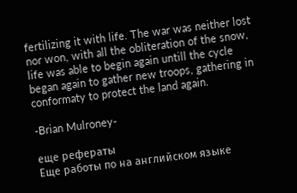fertilizing it with life. The war was neither lost nor won, with all the obliteration of the snow, life was able to begin again untill the cycle began again to gather new troops, gathering in conformaty to protect the land again.

-Brian Mulroney-

еще рефераты
Еще работы по на английском языке